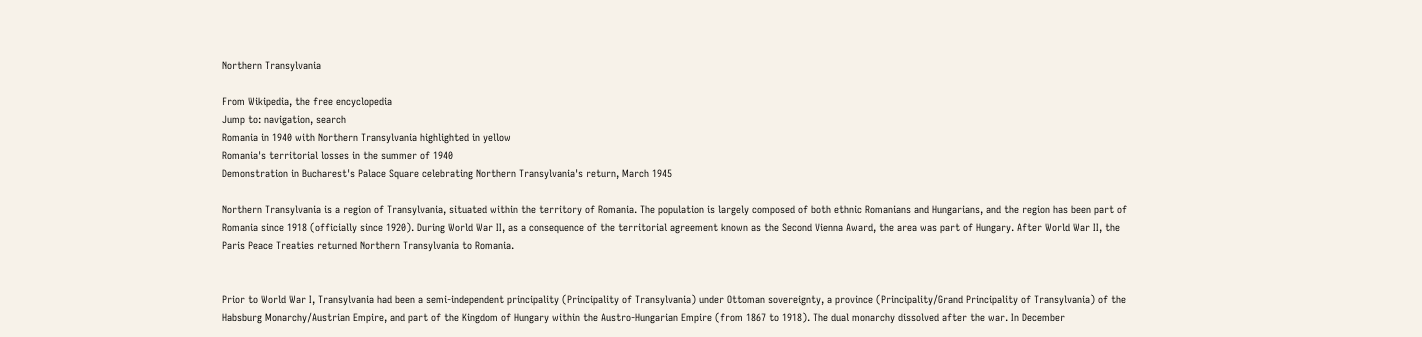Northern Transylvania

From Wikipedia, the free encyclopedia
Jump to: navigation, search
Romania in 1940 with Northern Transylvania highlighted in yellow
Romania's territorial losses in the summer of 1940
Demonstration in Bucharest's Palace Square celebrating Northern Transylvania's return, March 1945

Northern Transylvania is a region of Transylvania, situated within the territory of Romania. The population is largely composed of both ethnic Romanians and Hungarians, and the region has been part of Romania since 1918 (officially since 1920). During World War II, as a consequence of the territorial agreement known as the Second Vienna Award, the area was part of Hungary. After World War II, the Paris Peace Treaties returned Northern Transylvania to Romania.


Prior to World War I, Transylvania had been a semi-independent principality (Principality of Transylvania) under Ottoman sovereignty, a province (Principality/Grand Principality of Transylvania) of the Habsburg Monarchy/Austrian Empire, and part of the Kingdom of Hungary within the Austro-Hungarian Empire (from 1867 to 1918). The dual monarchy dissolved after the war. In December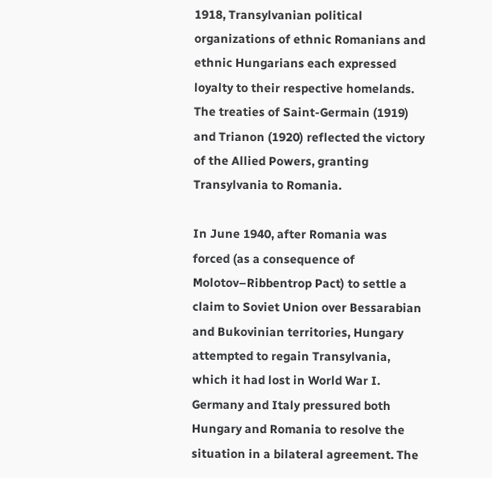1918, Transylvanian political organizations of ethnic Romanians and ethnic Hungarians each expressed loyalty to their respective homelands. The treaties of Saint-Germain (1919) and Trianon (1920) reflected the victory of the Allied Powers, granting Transylvania to Romania.

In June 1940, after Romania was forced (as a consequence of Molotov–Ribbentrop Pact) to settle a claim to Soviet Union over Bessarabian and Bukovinian territories, Hungary attempted to regain Transylvania, which it had lost in World War I. Germany and Italy pressured both Hungary and Romania to resolve the situation in a bilateral agreement. The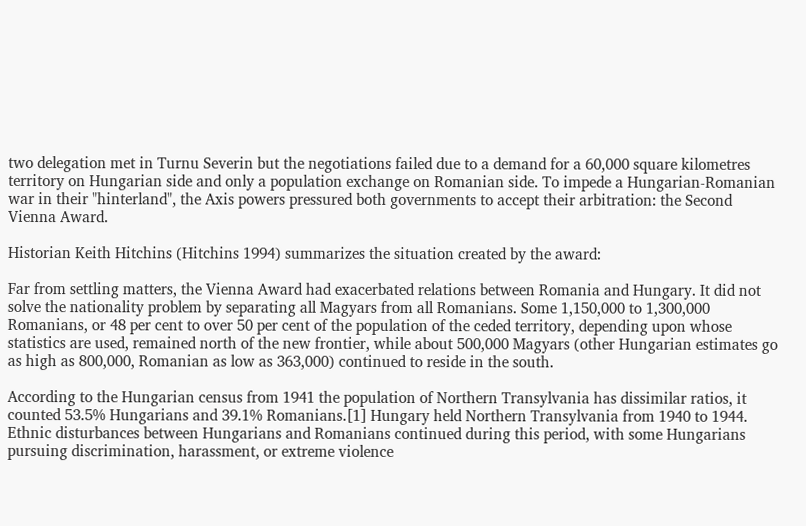two delegation met in Turnu Severin but the negotiations failed due to a demand for a 60,000 square kilometres territory on Hungarian side and only a population exchange on Romanian side. To impede a Hungarian-Romanian war in their "hinterland", the Axis powers pressured both governments to accept their arbitration: the Second Vienna Award.

Historian Keith Hitchins (Hitchins 1994) summarizes the situation created by the award:

Far from settling matters, the Vienna Award had exacerbated relations between Romania and Hungary. It did not solve the nationality problem by separating all Magyars from all Romanians. Some 1,150,000 to 1,300,000 Romanians, or 48 per cent to over 50 per cent of the population of the ceded territory, depending upon whose statistics are used, remained north of the new frontier, while about 500,000 Magyars (other Hungarian estimates go as high as 800,000, Romanian as low as 363,000) continued to reside in the south.

According to the Hungarian census from 1941 the population of Northern Transylvania has dissimilar ratios, it counted 53.5% Hungarians and 39.1% Romanians.[1] Hungary held Northern Transylvania from 1940 to 1944. Ethnic disturbances between Hungarians and Romanians continued during this period, with some Hungarians pursuing discrimination, harassment, or extreme violence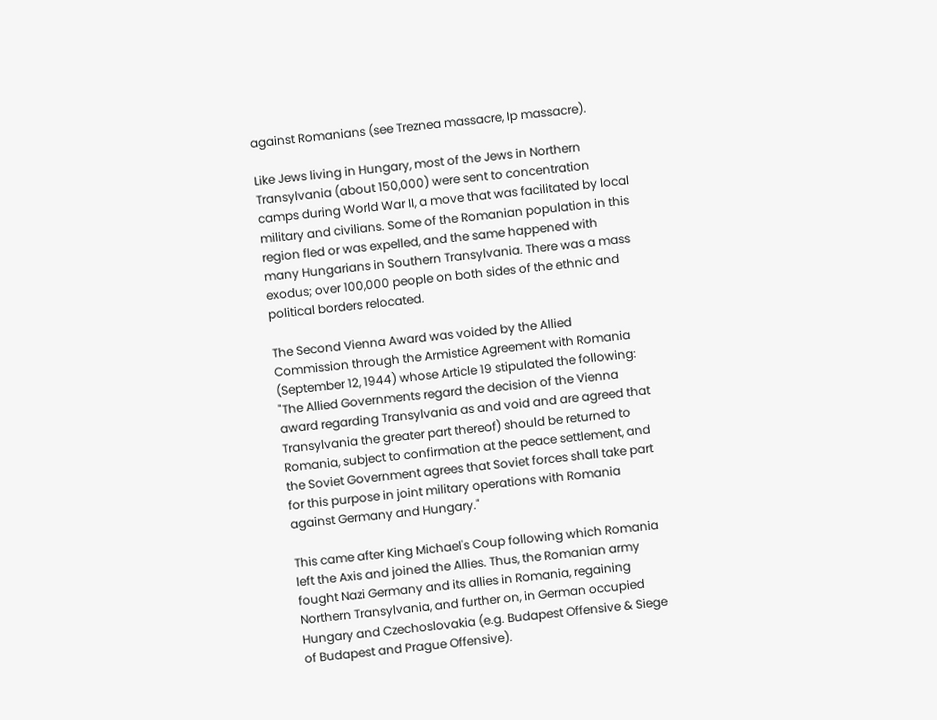against Romanians (see Treznea massacre, Ip massacre).

Like Jews living in Hungary, most of the Jews in Northern Transylvania (about 150,000) were sent to concentration camps during World War II, a move that was facilitated by local military and civilians. Some of the Romanian population in this region fled or was expelled, and the same happened with many Hungarians in Southern Transylvania. There was a mass exodus; over 100,000 people on both sides of the ethnic and political borders relocated.

The Second Vienna Award was voided by the Allied Commission through the Armistice Agreement with Romania (September 12, 1944) whose Article 19 stipulated the following: "The Allied Governments regard the decision of the Vienna award regarding Transylvania as and void and are agreed that Transylvania the greater part thereof) should be returned to Romania, subject to confirmation at the peace settlement, and the Soviet Government agrees that Soviet forces shall take part for this purpose in joint military operations with Romania against Germany and Hungary."

This came after King Michael's Coup following which Romania left the Axis and joined the Allies. Thus, the Romanian army fought Nazi Germany and its allies in Romania, regaining Northern Transylvania, and further on, in German occupied Hungary and Czechoslovakia (e.g. Budapest Offensive & Siege of Budapest and Prague Offensive).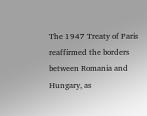The 1947 Treaty of Paris reaffirmed the borders between Romania and Hungary, as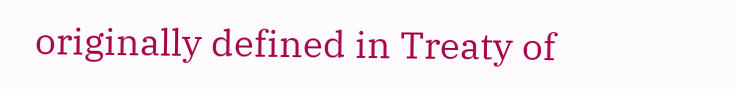originally defined in Treaty of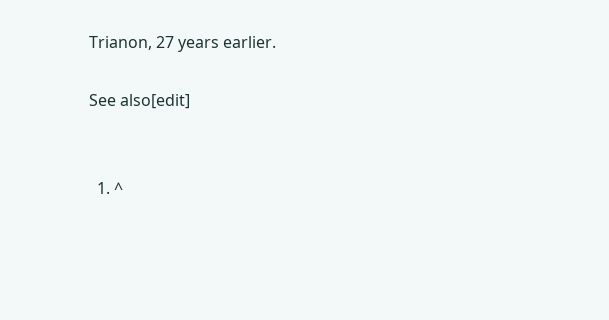Trianon, 27 years earlier.

See also[edit]


  1. ^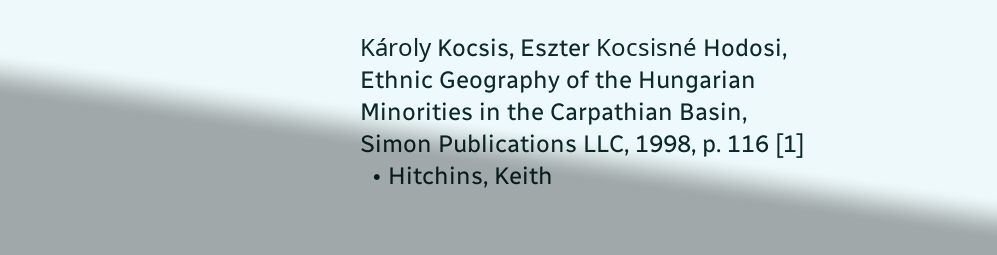Károly Kocsis, Eszter Kocsisné Hodosi, Ethnic Geography of the Hungarian Minorities in the Carpathian Basin, Simon Publications LLC, 1998, p. 116 [1]
  • Hitchins, Keith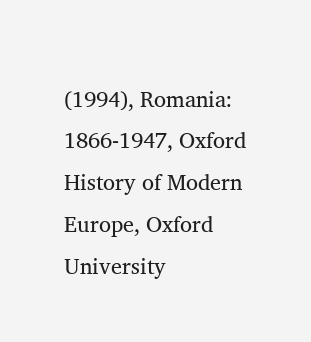(1994), Romania: 1866-1947, Oxford History of Modern Europe, Oxford University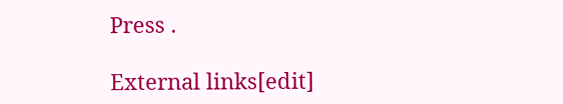Press .

External links[edit]